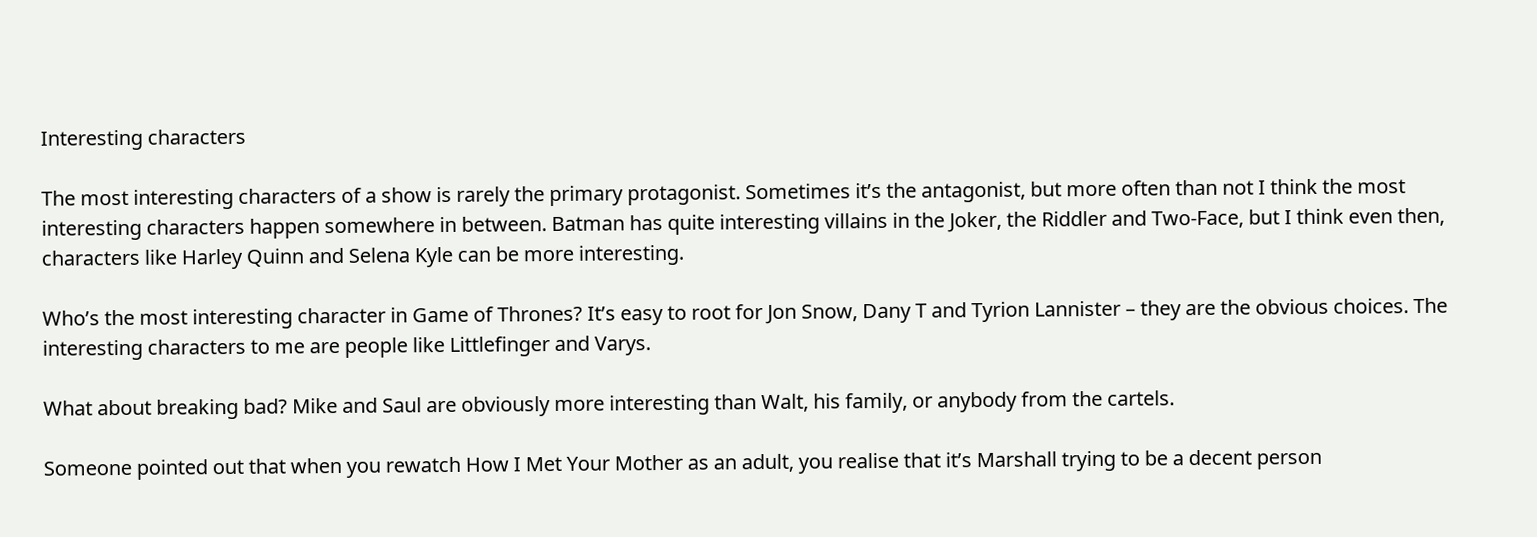Interesting characters

The most interesting characters of a show is rarely the primary protagonist. Sometimes it’s the antagonist, but more often than not I think the most interesting characters happen somewhere in between. Batman has quite interesting villains in the Joker, the Riddler and Two-Face, but I think even then, characters like Harley Quinn and Selena Kyle can be more interesting.

Who’s the most interesting character in Game of Thrones? It’s easy to root for Jon Snow, Dany T and Tyrion Lannister – they are the obvious choices. The interesting characters to me are people like Littlefinger and Varys.

What about breaking bad? Mike and Saul are obviously more interesting than Walt, his family, or anybody from the cartels.

Someone pointed out that when you rewatch How I Met Your Mother as an adult, you realise that it’s Marshall trying to be a decent person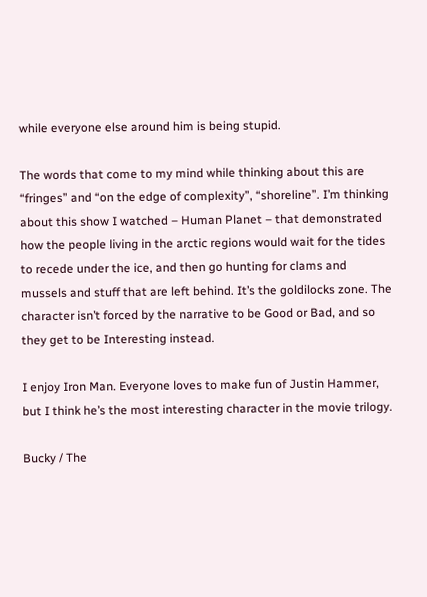while everyone else around him is being stupid.

The words that come to my mind while thinking about this are “fringes” and “on the edge of complexity”, “shoreline”. I’m thinking about this show I watched – Human Planet – that demonstrated how the people living in the arctic regions would wait for the tides to recede under the ice, and then go hunting for clams and mussels and stuff that are left behind. It’s the goldilocks zone. The character isn’t forced by the narrative to be Good or Bad, and so they get to be Interesting instead.

I enjoy Iron Man. Everyone loves to make fun of Justin Hammer, but I think he’s the most interesting character in the movie trilogy.

Bucky / The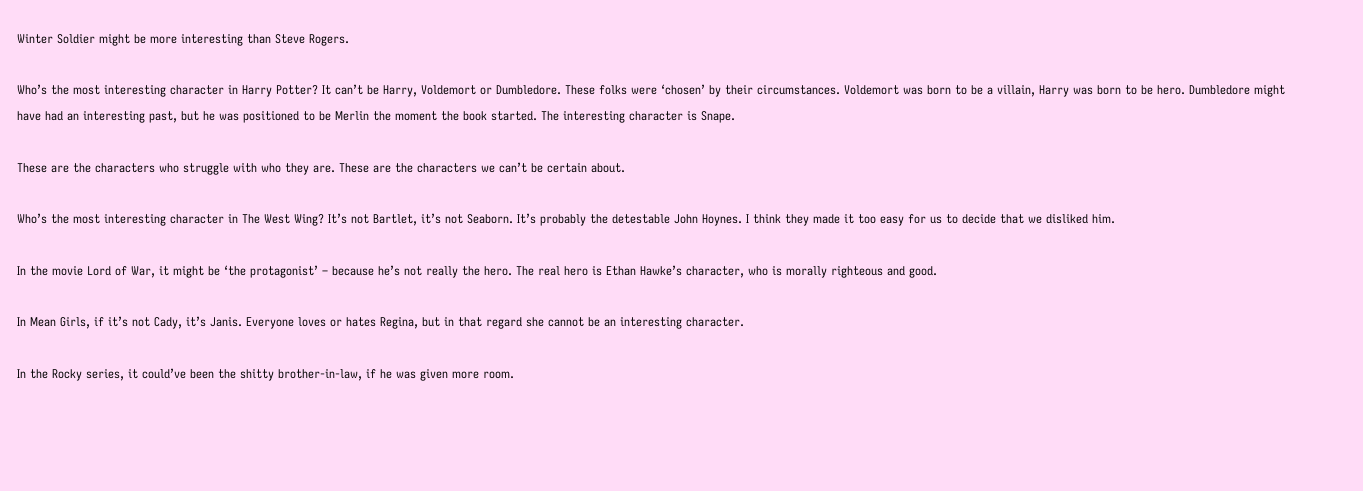Winter Soldier might be more interesting than Steve Rogers.

Who’s the most interesting character in Harry Potter? It can’t be Harry, Voldemort or Dumbledore. These folks were ‘chosen’ by their circumstances. Voldemort was born to be a villain, Harry was born to be hero. Dumbledore might have had an interesting past, but he was positioned to be Merlin the moment the book started. The interesting character is Snape.

These are the characters who struggle with who they are. These are the characters we can’t be certain about.

Who’s the most interesting character in The West Wing? It’s not Bartlet, it’s not Seaborn. It’s probably the detestable John Hoynes. I think they made it too easy for us to decide that we disliked him.

In the movie Lord of War, it might be ‘the protagonist’ – because he’s not really the hero. The real hero is Ethan Hawke’s character, who is morally righteous and good.

In Mean Girls, if it’s not Cady, it’s Janis. Everyone loves or hates Regina, but in that regard she cannot be an interesting character.

In the Rocky series, it could’ve been the shitty brother-in-law, if he was given more room.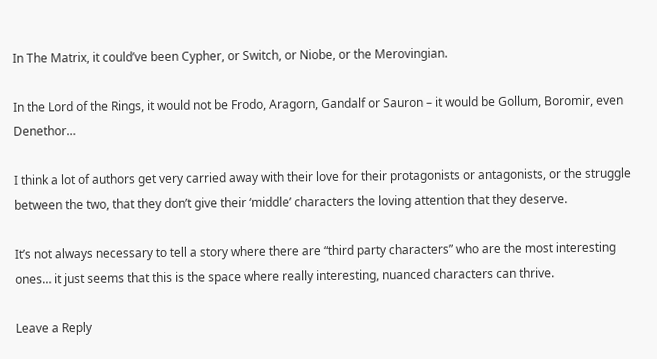In The Matrix, it could’ve been Cypher, or Switch, or Niobe, or the Merovingian.

In the Lord of the Rings, it would not be Frodo, Aragorn, Gandalf or Sauron – it would be Gollum, Boromir, even Denethor…

I think a lot of authors get very carried away with their love for their protagonists or antagonists, or the struggle between the two, that they don’t give their ‘middle’ characters the loving attention that they deserve.

It’s not always necessary to tell a story where there are “third party characters” who are the most interesting ones… it just seems that this is the space where really interesting, nuanced characters can thrive.

Leave a Reply